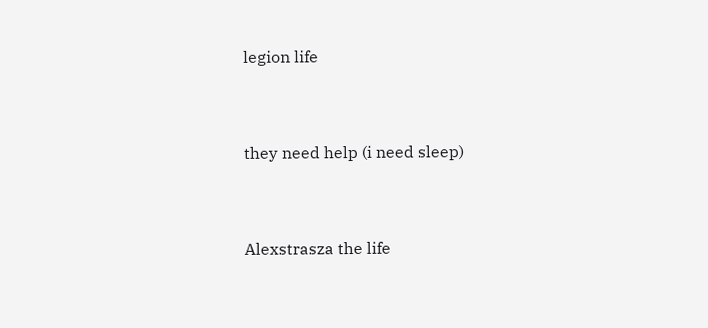legion life


they need help (i need sleep)


Alexstrasza the life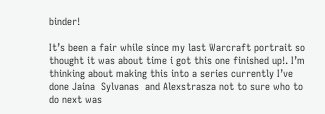binder!

It’s been a fair while since my last Warcraft portrait so thought it was about time i got this one finished up!. I’m thinking about making this into a series currently I’ve done Jaina  Sylvanas  and Alexstrasza not to sure who to do next was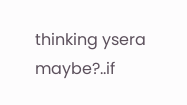thinking ysera maybe?..if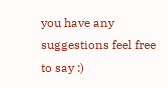you have any suggestions feel free to say :)